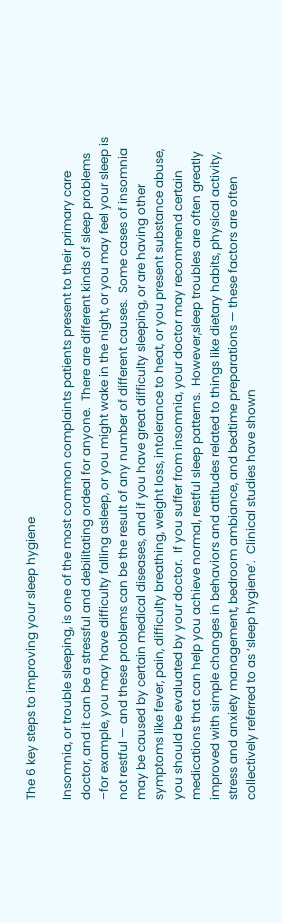The 6 key steps to improving your sleep hygiene

Insomnia, or trouble sleeping, is one of the most common complaints patients present to their primary care doctor, and it can be a stressful and debilitating ordeal for anyone.  There are different kinds of sleep problems –for example, you may have difficulty falling asleep, or you might wake in the night, or you may feel your sleep is not restful — and these problems can be the result of any number of different causes.  Some cases of insomnia may be caused by certain medical diseases, and if you have great difficulty sleeping, or are having other symptoms like fever, pain, difficulty breathing, weight loss, intolerance to heat, or you present substance abuse, you should be evaluated by your doctor.  If you suffer from insomnia, your doctor may recommend certain medications that can help you achieve normal, restful sleep patterns.  However,sleep troubles are often greatly improved with simple changes in behaviors and attitudes related to things like dietary habits, physical activity, stress and anxiety management, bedroom ambiance, and bedtime preparations — these factors are often collectively referred to as ‘sleep hygiene’.  Clinical studies have shown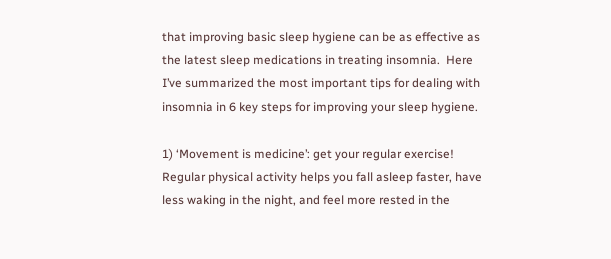that improving basic sleep hygiene can be as effective as the latest sleep medications in treating insomnia.  Here I’ve summarized the most important tips for dealing with insomnia in 6 key steps for improving your sleep hygiene.

1) ‘Movement is medicine’: get your regular exercise!  Regular physical activity helps you fall asleep faster, have less waking in the night, and feel more rested in the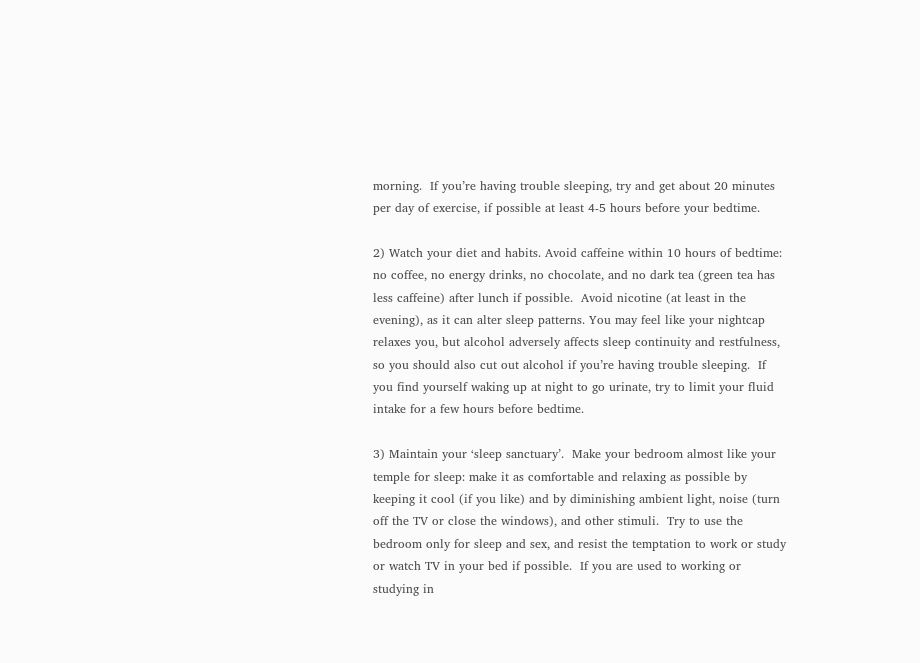morning.  If you’re having trouble sleeping, try and get about 20 minutes per day of exercise, if possible at least 4-5 hours before your bedtime.

2) Watch your diet and habits. Avoid caffeine within 10 hours of bedtime: no coffee, no energy drinks, no chocolate, and no dark tea (green tea has less caffeine) after lunch if possible.  Avoid nicotine (at least in the evening), as it can alter sleep patterns. You may feel like your nightcap relaxes you, but alcohol adversely affects sleep continuity and restfulness, so you should also cut out alcohol if you’re having trouble sleeping.  If you find yourself waking up at night to go urinate, try to limit your fluid intake for a few hours before bedtime.

3) Maintain your ‘sleep sanctuary’.  Make your bedroom almost like your temple for sleep: make it as comfortable and relaxing as possible by keeping it cool (if you like) and by diminishing ambient light, noise (turn off the TV or close the windows), and other stimuli.  Try to use the bedroom only for sleep and sex, and resist the temptation to work or study or watch TV in your bed if possible.  If you are used to working or studying in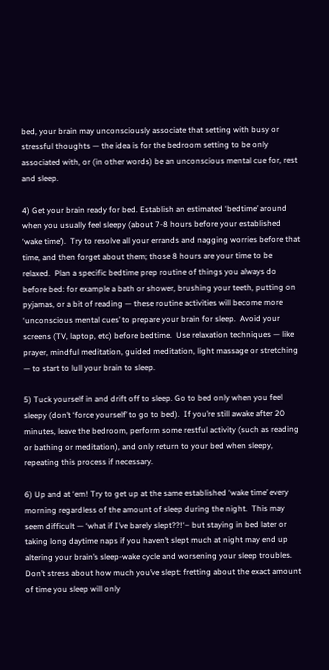bed, your brain may unconsciously associate that setting with busy or stressful thoughts — the idea is for the bedroom setting to be only associated with, or (in other words) be an unconscious mental cue for, rest and sleep.

4) Get your brain ready for bed. Establish an estimated ‘bedtime’ around when you usually feel sleepy (about 7-8 hours before your established ‘wake time’).  Try to resolve all your errands and nagging worries before that time, and then forget about them; those 8 hours are your time to be relaxed.  Plan a specific bedtime prep routine of things you always do before bed: for example a bath or shower, brushing your teeth, putting on pyjamas, or a bit of reading — these routine activities will become more ‘unconscious mental cues’ to prepare your brain for sleep.  Avoid your screens (TV, laptop, etc) before bedtime.  Use relaxation techniques — like prayer, mindful meditation, guided meditation, light massage or stretching — to start to lull your brain to sleep.

5) Tuck yourself in and drift off to sleep. Go to bed only when you feel sleepy (don’t ‘force yourself’ to go to bed).  If you’re still awake after 20 minutes, leave the bedroom, perform some restful activity (such as reading or bathing or meditation), and only return to your bed when sleepy, repeating this process if necessary.

6) Up and at ‘em! Try to get up at the same established ‘wake time’ every morning regardless of the amount of sleep during the night.  This may seem difficult — ‘what if I’ve barely slept??!‘– but staying in bed later or taking long daytime naps if you haven’t slept much at night may end up altering your brain’s sleep-wake cycle and worsening your sleep troubles.  Don’t stress about how much you’ve slept: fretting about the exact amount of time you sleep will only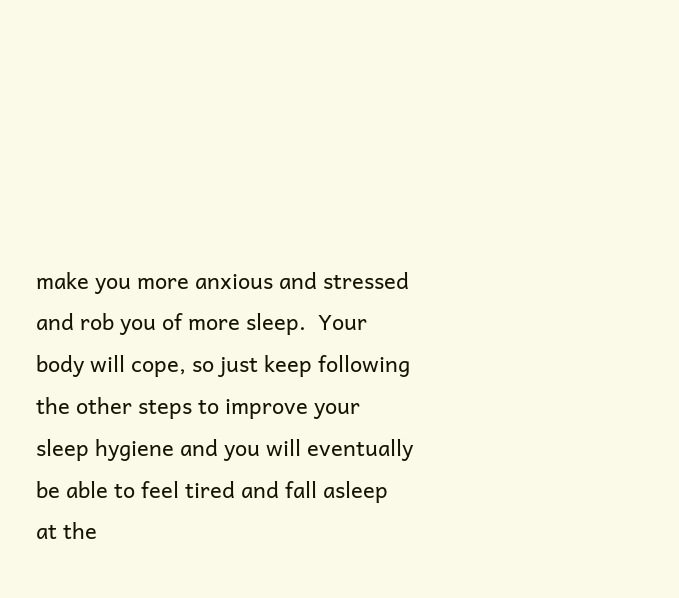make you more anxious and stressed and rob you of more sleep.  Your body will cope, so just keep following the other steps to improve your sleep hygiene and you will eventually be able to feel tired and fall asleep at the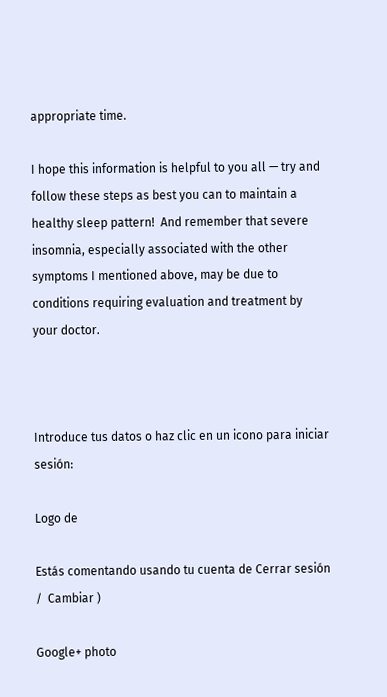appropriate time.

I hope this information is helpful to you all — try and follow these steps as best you can to maintain a healthy sleep pattern!  And remember that severe insomnia, especially associated with the other symptoms I mentioned above, may be due to conditions requiring evaluation and treatment by your doctor.



Introduce tus datos o haz clic en un icono para iniciar sesión:

Logo de

Estás comentando usando tu cuenta de Cerrar sesión /  Cambiar )

Google+ photo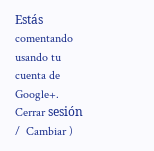Estás comentando usando tu cuenta de Google+. Cerrar sesión /  Cambiar )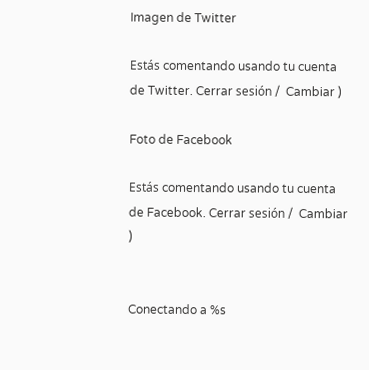Imagen de Twitter

Estás comentando usando tu cuenta de Twitter. Cerrar sesión /  Cambiar )

Foto de Facebook

Estás comentando usando tu cuenta de Facebook. Cerrar sesión /  Cambiar )


Conectando a %s